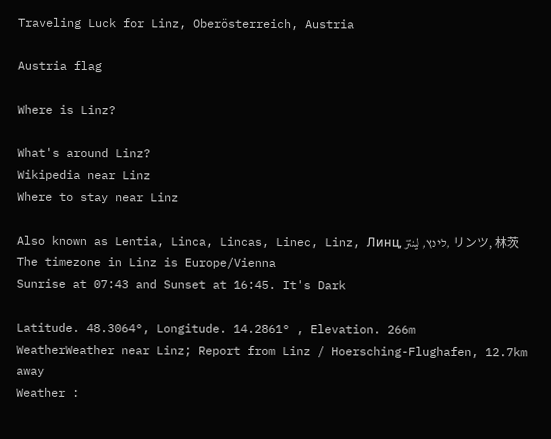Traveling Luck for Linz, Oberösterreich, Austria

Austria flag

Where is Linz?

What's around Linz?
Wikipedia near Linz
Where to stay near Linz

Also known as Lentia, Linca, Lincas, Linec, Linz, Линц, לינץ, لینتز, リンツ, 林茨
The timezone in Linz is Europe/Vienna
Sunrise at 07:43 and Sunset at 16:45. It's Dark

Latitude. 48.3064°, Longitude. 14.2861° , Elevation. 266m
WeatherWeather near Linz; Report from Linz / Hoersching-Flughafen, 12.7km away
Weather :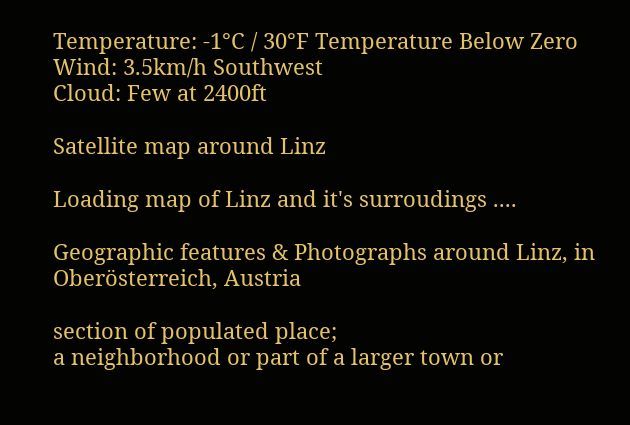Temperature: -1°C / 30°F Temperature Below Zero
Wind: 3.5km/h Southwest
Cloud: Few at 2400ft

Satellite map around Linz

Loading map of Linz and it's surroudings ....

Geographic features & Photographs around Linz, in Oberösterreich, Austria

section of populated place;
a neighborhood or part of a larger town or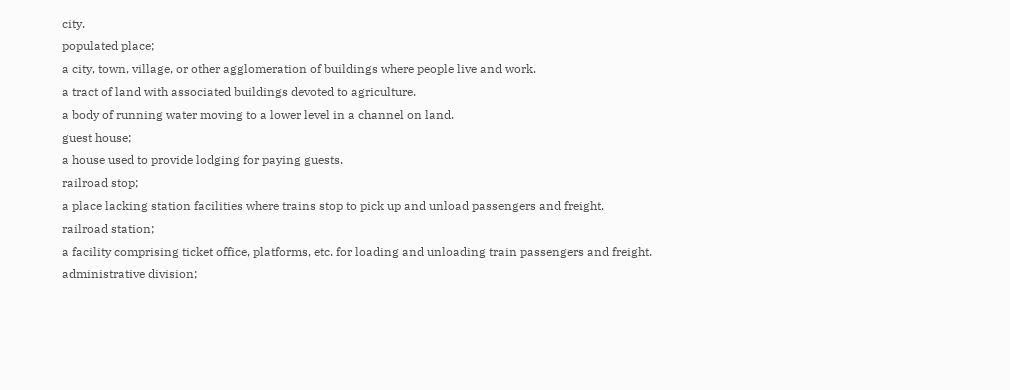city.
populated place;
a city, town, village, or other agglomeration of buildings where people live and work.
a tract of land with associated buildings devoted to agriculture.
a body of running water moving to a lower level in a channel on land.
guest house;
a house used to provide lodging for paying guests.
railroad stop;
a place lacking station facilities where trains stop to pick up and unload passengers and freight.
railroad station;
a facility comprising ticket office, platforms, etc. for loading and unloading train passengers and freight.
administrative division;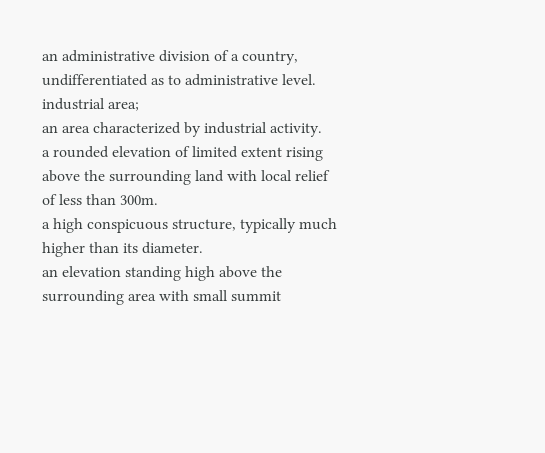an administrative division of a country, undifferentiated as to administrative level.
industrial area;
an area characterized by industrial activity.
a rounded elevation of limited extent rising above the surrounding land with local relief of less than 300m.
a high conspicuous structure, typically much higher than its diameter.
an elevation standing high above the surrounding area with small summit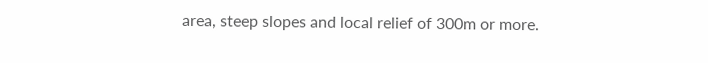area, steep slopes and local relief of 300m or more.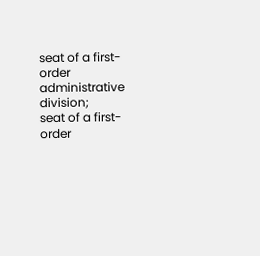seat of a first-order administrative division;
seat of a first-order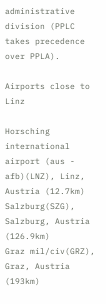administrative division (PPLC takes precedence over PPLA).

Airports close to Linz

Horsching international airport (aus - afb)(LNZ), Linz, Austria (12.7km)
Salzburg(SZG), Salzburg, Austria (126.9km)
Graz mil/civ(GRZ), Graz, Austria (193km)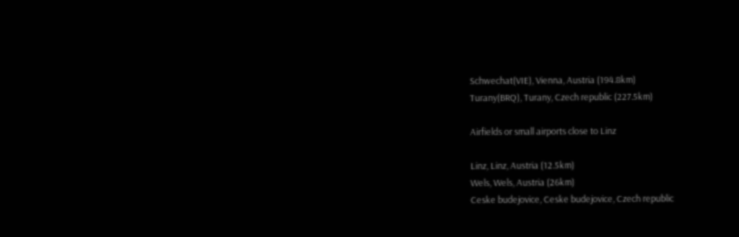Schwechat(VIE), Vienna, Austria (194.8km)
Turany(BRQ), Turany, Czech republic (227.5km)

Airfields or small airports close to Linz

Linz, Linz, Austria (12.5km)
Wels, Wels, Austria (26km)
Ceske budejovice, Ceske budejovice, Czech republic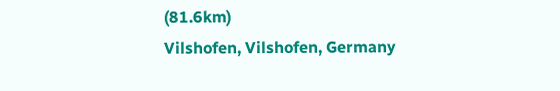(81.6km)
Vilshofen, Vilshofen, Germany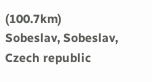(100.7km)
Sobeslav, Sobeslav, Czech republic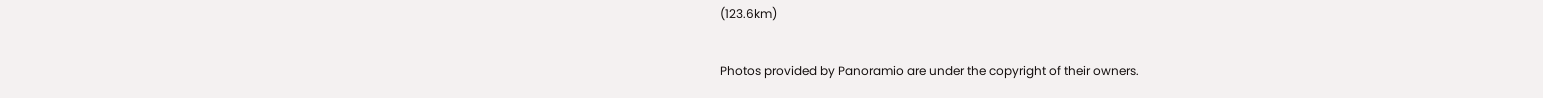(123.6km)

Photos provided by Panoramio are under the copyright of their owners.